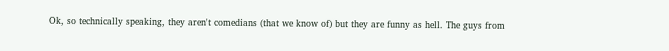Ok, so technically speaking, they aren't comedians (that we know of) but they are funny as hell. The guys from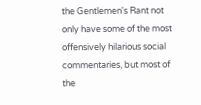the Gentlemen's Rant not only have some of the most offensively hilarious social commentaries, but most of the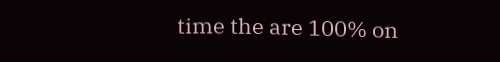time the are 100% on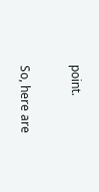point.

So, here are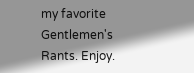my favorite Gentlemen's Rants. Enjoy.